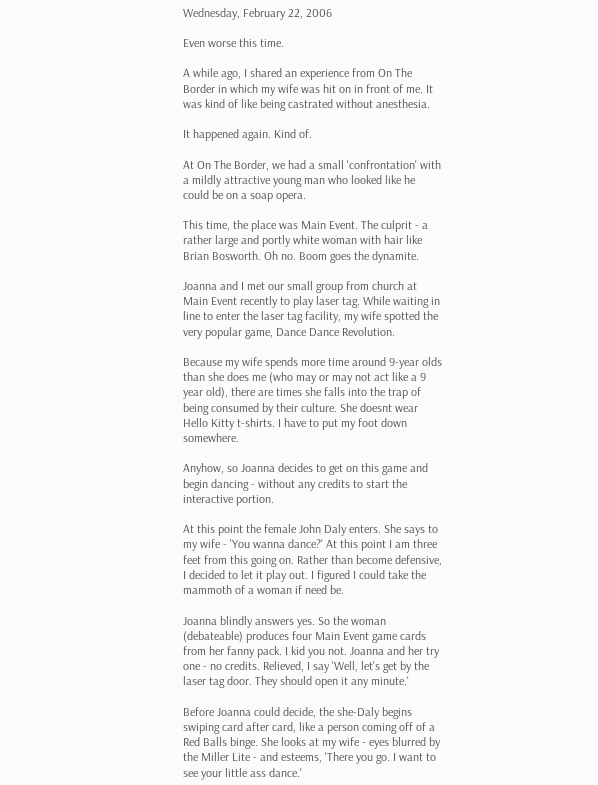Wednesday, February 22, 2006

Even worse this time.

A while ago, I shared an experience from On The Border in which my wife was hit on in front of me. It was kind of like being castrated without anesthesia.

It happened again. Kind of.

At On The Border, we had a small 'confrontation' with a mildly attractive young man who looked like he could be on a soap opera.

This time, the place was Main Event. The culprit - a rather large and portly white woman with hair like Brian Bosworth. Oh no. Boom goes the dynamite.

Joanna and I met our small group from church at Main Event recently to play laser tag. While waiting in line to enter the laser tag facility, my wife spotted the very popular game, Dance Dance Revolution.

Because my wife spends more time around 9-year olds than she does me (who may or may not act like a 9 year old), there are times she falls into the trap of being consumed by their culture. She doesnt wear Hello Kitty t-shirts. I have to put my foot down somewhere.

Anyhow, so Joanna decides to get on this game and begin dancing - without any credits to start the interactive portion.

At this point the female John Daly enters. She says to my wife - 'You wanna dance?' At this point I am three feet from this going on. Rather than become defensive, I decided to let it play out. I figured I could take the mammoth of a woman if need be.

Joanna blindly answers yes. So the woman (debateable) produces four Main Event game cards from her fanny pack. I kid you not. Joanna and her try one - no credits. Relieved, I say 'Well, let's get by the laser tag door. They should open it any minute.'

Before Joanna could decide, the she-Daly begins swiping card after card, like a person coming off of a Red Balls binge. She looks at my wife - eyes blurred by the Miller Lite - and esteems, 'There you go. I want to see your little ass dance.'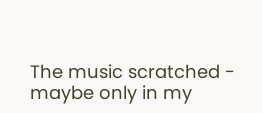The music scratched - maybe only in my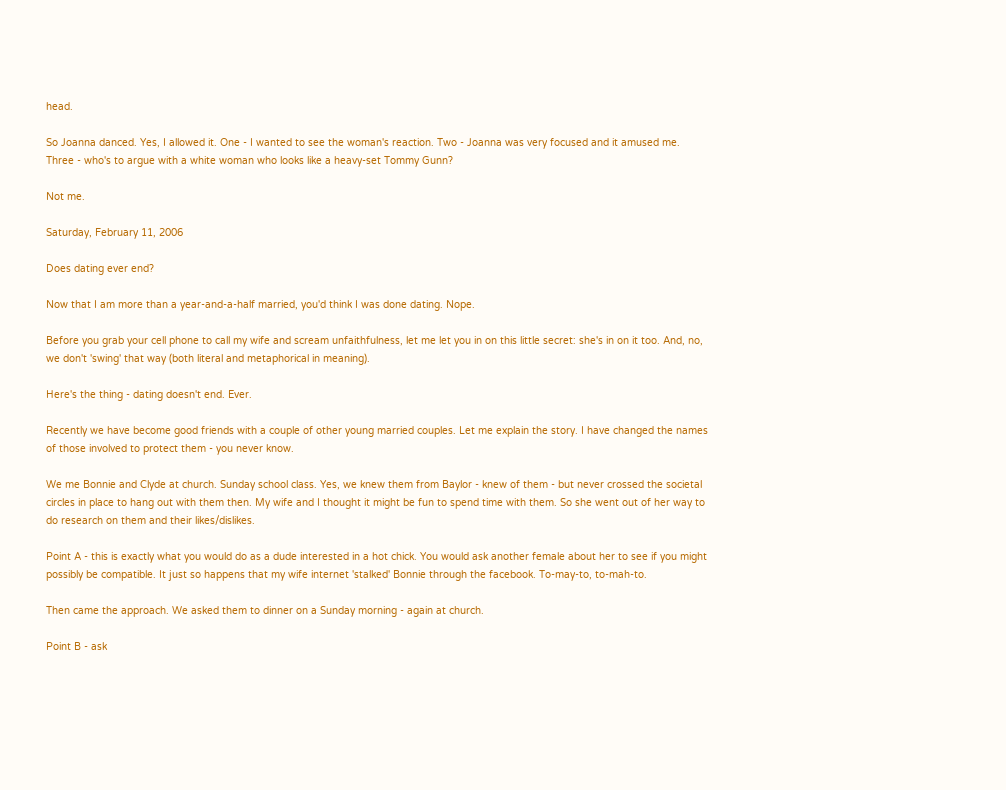head.

So Joanna danced. Yes, I allowed it. One - I wanted to see the woman's reaction. Two - Joanna was very focused and it amused me. Three - who's to argue with a white woman who looks like a heavy-set Tommy Gunn?

Not me.

Saturday, February 11, 2006

Does dating ever end?

Now that I am more than a year-and-a-half married, you'd think I was done dating. Nope.

Before you grab your cell phone to call my wife and scream unfaithfulness, let me let you in on this little secret: she's in on it too. And, no, we don't 'swing' that way (both literal and metaphorical in meaning).

Here's the thing - dating doesn't end. Ever.

Recently we have become good friends with a couple of other young married couples. Let me explain the story. I have changed the names of those involved to protect them - you never know.

We me Bonnie and Clyde at church. Sunday school class. Yes, we knew them from Baylor - knew of them - but never crossed the societal circles in place to hang out with them then. My wife and I thought it might be fun to spend time with them. So she went out of her way to do research on them and their likes/dislikes.

Point A - this is exactly what you would do as a dude interested in a hot chick. You would ask another female about her to see if you might possibly be compatible. It just so happens that my wife internet 'stalked' Bonnie through the facebook. To-may-to, to-mah-to.

Then came the approach. We asked them to dinner on a Sunday morning - again at church.

Point B - ask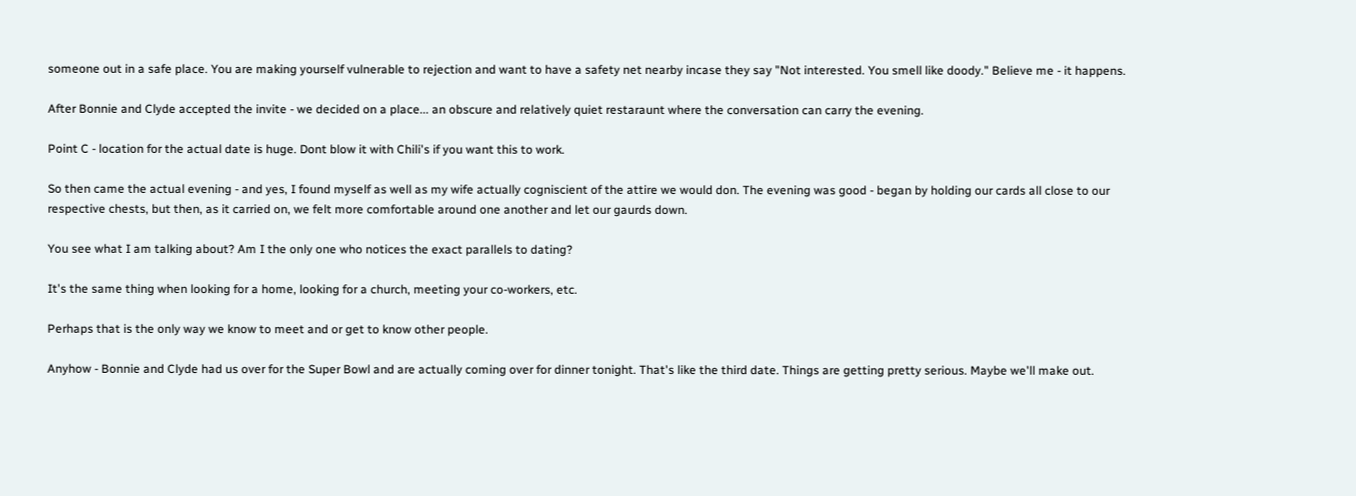someone out in a safe place. You are making yourself vulnerable to rejection and want to have a safety net nearby incase they say "Not interested. You smell like doody." Believe me - it happens.

After Bonnie and Clyde accepted the invite - we decided on a place... an obscure and relatively quiet restaraunt where the conversation can carry the evening.

Point C - location for the actual date is huge. Dont blow it with Chili's if you want this to work.

So then came the actual evening - and yes, I found myself as well as my wife actually cogniscient of the attire we would don. The evening was good - began by holding our cards all close to our respective chests, but then, as it carried on, we felt more comfortable around one another and let our gaurds down.

You see what I am talking about? Am I the only one who notices the exact parallels to dating?

It's the same thing when looking for a home, looking for a church, meeting your co-workers, etc.

Perhaps that is the only way we know to meet and or get to know other people.

Anyhow - Bonnie and Clyde had us over for the Super Bowl and are actually coming over for dinner tonight. That's like the third date. Things are getting pretty serious. Maybe we'll make out.